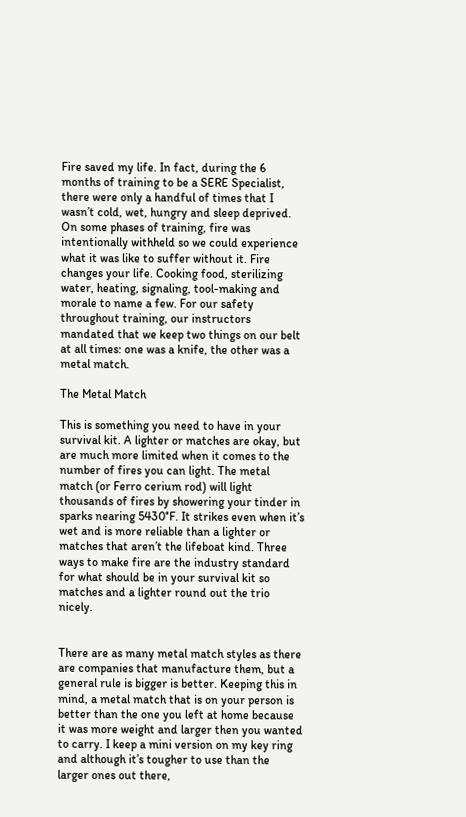Fire saved my life. In fact, during the 6 months of training to be a SERE Specialist, there were only a handful of times that I wasn’t cold, wet, hungry and sleep deprived. On some phases of training, fire was intentionally withheld so we could experience what it was like to suffer without it. Fire changes your life. Cooking food, sterilizing water, heating, signaling, tool-making and morale to name a few. For our safety throughout training, our instructors mandated that we keep two things on our belt at all times: one was a knife, the other was a metal match.

The Metal Match

This is something you need to have in your survival kit. A lighter or matches are okay, but are much more limited when it comes to the number of fires you can light. The metal match (or Ferro cerium rod) will light thousands of fires by showering your tinder in sparks nearing 5430°F. It strikes even when it’s wet and is more reliable than a lighter or matches that aren’t the lifeboat kind. Three ways to make fire are the industry standard for what should be in your survival kit so matches and a lighter round out the trio nicely.


There are as many metal match styles as there are companies that manufacture them, but a general rule is bigger is better. Keeping this in mind, a metal match that is on your person is better than the one you left at home because it was more weight and larger then you wanted to carry. I keep a mini version on my key ring and although it’s tougher to use than the larger ones out there,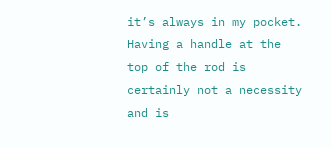it’s always in my pocket. Having a handle at the top of the rod is certainly not a necessity and is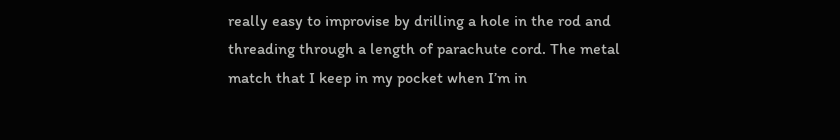really easy to improvise by drilling a hole in the rod and threading through a length of parachute cord. The metal match that I keep in my pocket when I’m in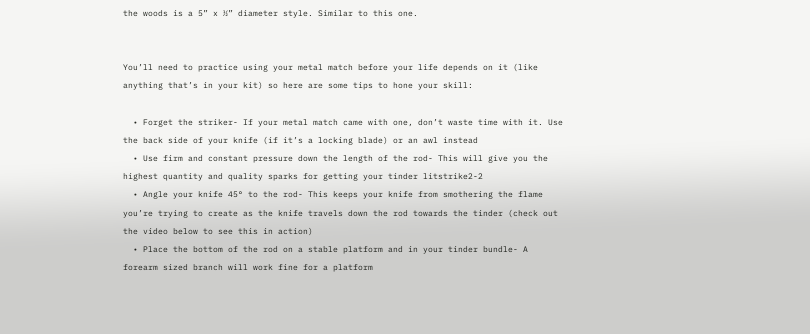the woods is a 5” x ½” diameter style. Similar to this one.


You’ll need to practice using your metal match before your life depends on it (like anything that’s in your kit) so here are some tips to hone your skill:

  • Forget the striker- If your metal match came with one, don’t waste time with it. Use the back side of your knife (if it’s a locking blade) or an awl instead
  • Use firm and constant pressure down the length of the rod- This will give you the highest quantity and quality sparks for getting your tinder litstrike2-2
  • Angle your knife 45° to the rod- This keeps your knife from smothering the flame you’re trying to create as the knife travels down the rod towards the tinder (check out the video below to see this in action)
  • Place the bottom of the rod on a stable platform and in your tinder bundle- A forearm sized branch will work fine for a platform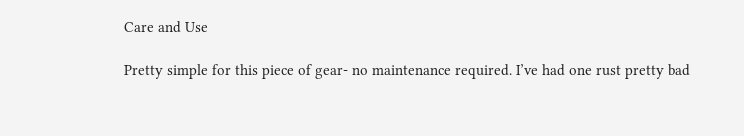Care and Use

Pretty simple for this piece of gear- no maintenance required. I’ve had one rust pretty bad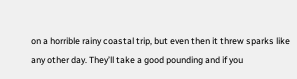on a horrible rainy coastal trip, but even then it threw sparks like any other day. They’ll take a good pounding and if you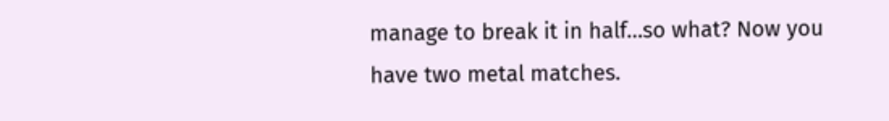manage to break it in half…so what? Now you have two metal matches.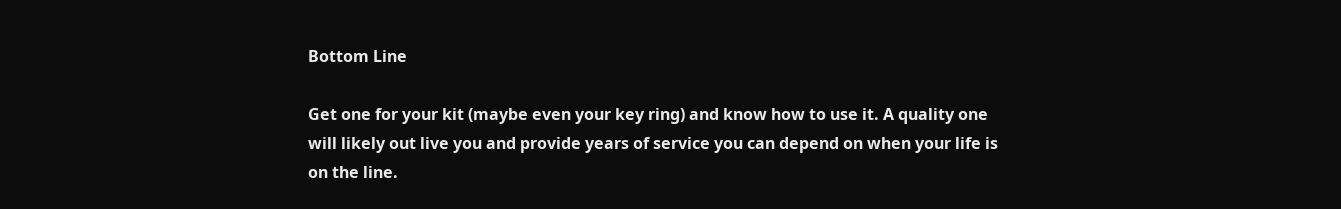Bottom Line

Get one for your kit (maybe even your key ring) and know how to use it. A quality one will likely out live you and provide years of service you can depend on when your life is on the line.